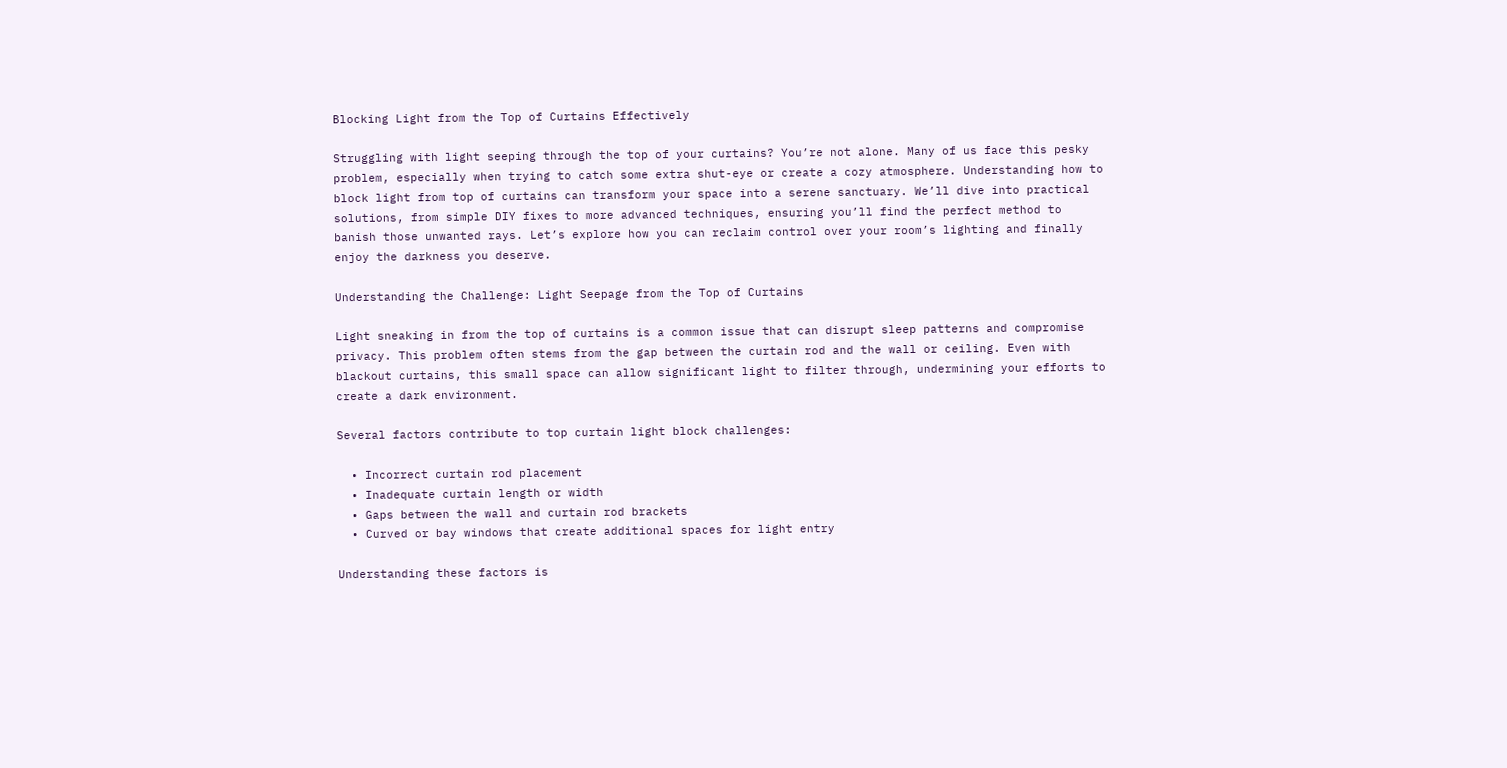Blocking Light from the Top of Curtains Effectively

Struggling with light seeping through the top of your curtains? You’re not alone. Many of us face this pesky problem, especially when trying to catch some extra shut-eye or create a cozy atmosphere. Understanding how to block light from top of curtains can transform your space into a serene sanctuary. We’ll dive into practical solutions, from simple DIY fixes to more advanced techniques, ensuring you’ll find the perfect method to banish those unwanted rays. Let’s explore how you can reclaim control over your room’s lighting and finally enjoy the darkness you deserve.

Understanding the Challenge: Light Seepage from the Top of Curtains

Light sneaking in from the top of curtains is a common issue that can disrupt sleep patterns and compromise privacy. This problem often stems from the gap between the curtain rod and the wall or ceiling. Even with blackout curtains, this small space can allow significant light to filter through, undermining your efforts to create a dark environment.

Several factors contribute to top curtain light block challenges:

  • Incorrect curtain rod placement
  • Inadequate curtain length or width
  • Gaps between the wall and curtain rod brackets
  • Curved or bay windows that create additional spaces for light entry

Understanding these factors is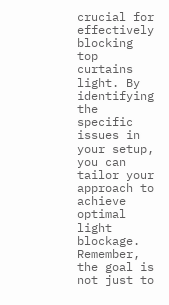crucial for effectively blocking top curtains light. By identifying the specific issues in your setup, you can tailor your approach to achieve optimal light blockage. Remember, the goal is not just to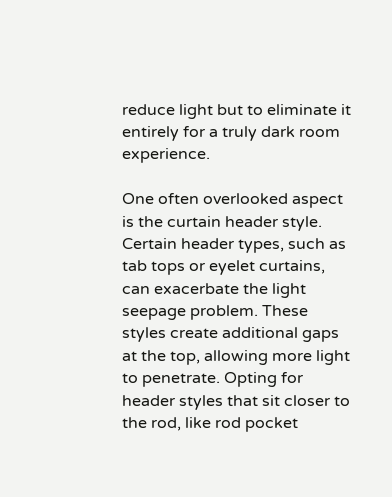reduce light but to eliminate it entirely for a truly dark room experience.

One often overlooked aspect is the curtain header style. Certain header types, such as tab tops or eyelet curtains, can exacerbate the light seepage problem. These styles create additional gaps at the top, allowing more light to penetrate. Opting for header styles that sit closer to the rod, like rod pocket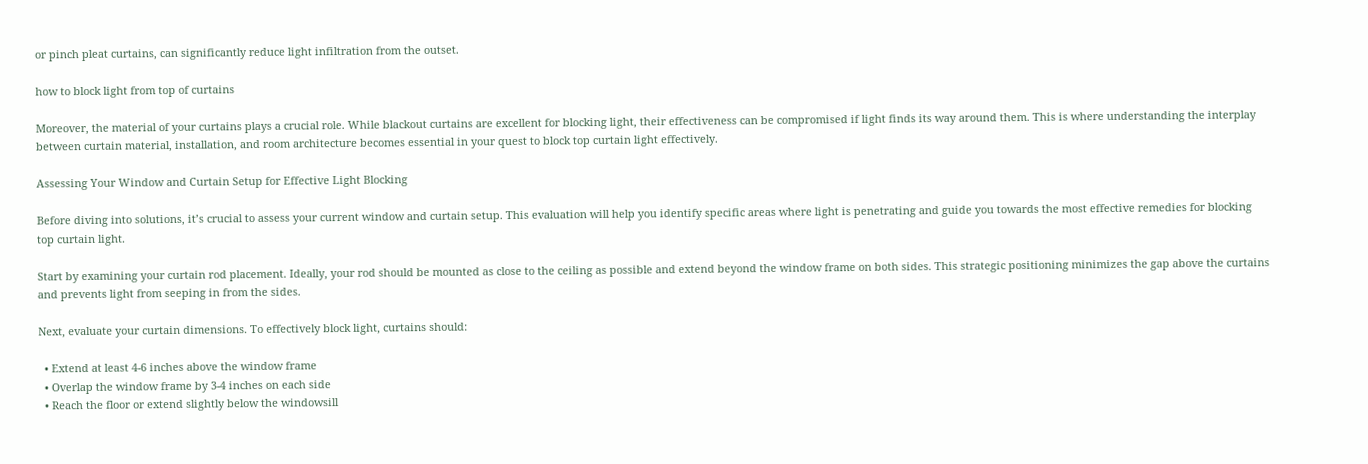or pinch pleat curtains, can significantly reduce light infiltration from the outset.

how to block light from top of curtains

Moreover, the material of your curtains plays a crucial role. While blackout curtains are excellent for blocking light, their effectiveness can be compromised if light finds its way around them. This is where understanding the interplay between curtain material, installation, and room architecture becomes essential in your quest to block top curtain light effectively.

Assessing Your Window and Curtain Setup for Effective Light Blocking

Before diving into solutions, it’s crucial to assess your current window and curtain setup. This evaluation will help you identify specific areas where light is penetrating and guide you towards the most effective remedies for blocking top curtain light.

Start by examining your curtain rod placement. Ideally, your rod should be mounted as close to the ceiling as possible and extend beyond the window frame on both sides. This strategic positioning minimizes the gap above the curtains and prevents light from seeping in from the sides.

Next, evaluate your curtain dimensions. To effectively block light, curtains should:

  • Extend at least 4-6 inches above the window frame
  • Overlap the window frame by 3-4 inches on each side
  • Reach the floor or extend slightly below the windowsill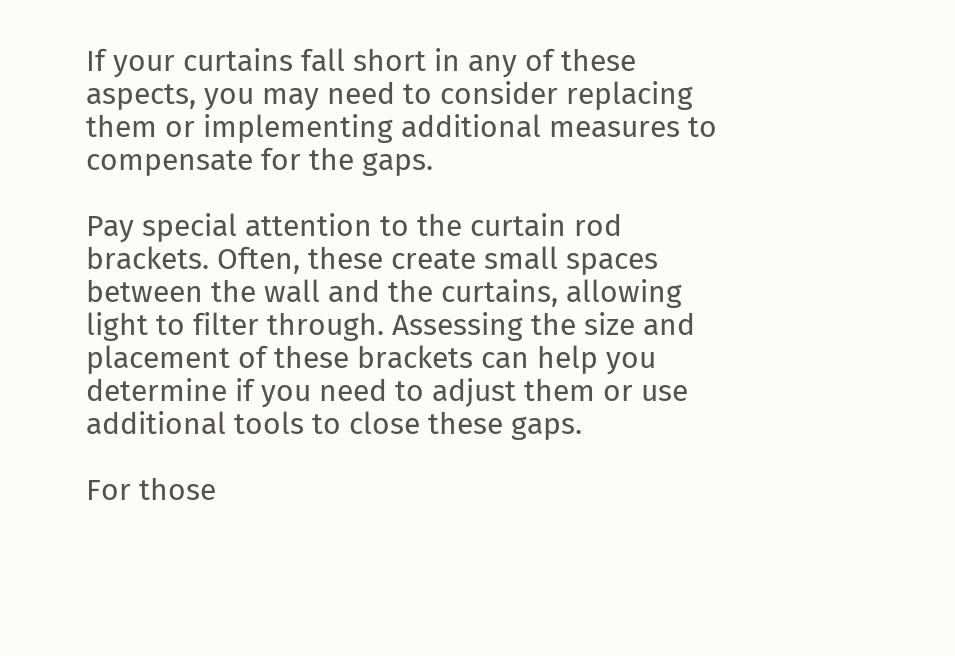If your curtains fall short in any of these aspects, you may need to consider replacing them or implementing additional measures to compensate for the gaps.

Pay special attention to the curtain rod brackets. Often, these create small spaces between the wall and the curtains, allowing light to filter through. Assessing the size and placement of these brackets can help you determine if you need to adjust them or use additional tools to close these gaps.

For those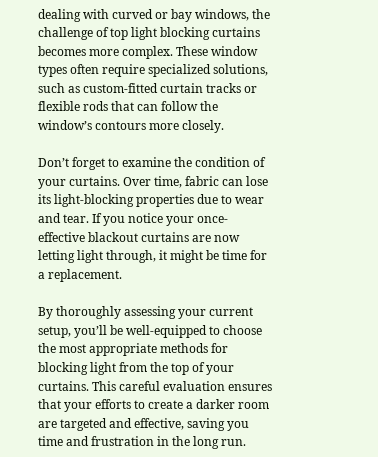dealing with curved or bay windows, the challenge of top light blocking curtains becomes more complex. These window types often require specialized solutions, such as custom-fitted curtain tracks or flexible rods that can follow the window’s contours more closely.

Don’t forget to examine the condition of your curtains. Over time, fabric can lose its light-blocking properties due to wear and tear. If you notice your once-effective blackout curtains are now letting light through, it might be time for a replacement.

By thoroughly assessing your current setup, you’ll be well-equipped to choose the most appropriate methods for blocking light from the top of your curtains. This careful evaluation ensures that your efforts to create a darker room are targeted and effective, saving you time and frustration in the long run.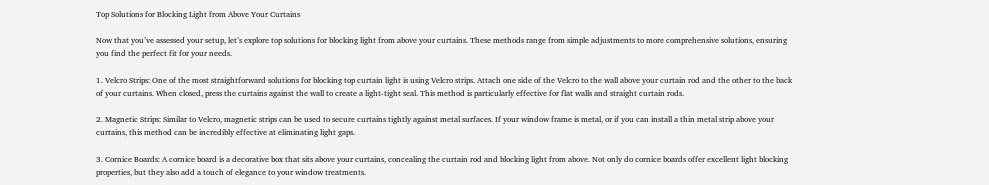Top Solutions for Blocking Light from Above Your Curtains

Now that you’ve assessed your setup, let’s explore top solutions for blocking light from above your curtains. These methods range from simple adjustments to more comprehensive solutions, ensuring you find the perfect fit for your needs.

1. Velcro Strips: One of the most straightforward solutions for blocking top curtain light is using Velcro strips. Attach one side of the Velcro to the wall above your curtain rod and the other to the back of your curtains. When closed, press the curtains against the wall to create a light-tight seal. This method is particularly effective for flat walls and straight curtain rods.

2. Magnetic Strips: Similar to Velcro, magnetic strips can be used to secure curtains tightly against metal surfaces. If your window frame is metal, or if you can install a thin metal strip above your curtains, this method can be incredibly effective at eliminating light gaps.

3. Cornice Boards: A cornice board is a decorative box that sits above your curtains, concealing the curtain rod and blocking light from above. Not only do cornice boards offer excellent light blocking properties, but they also add a touch of elegance to your window treatments.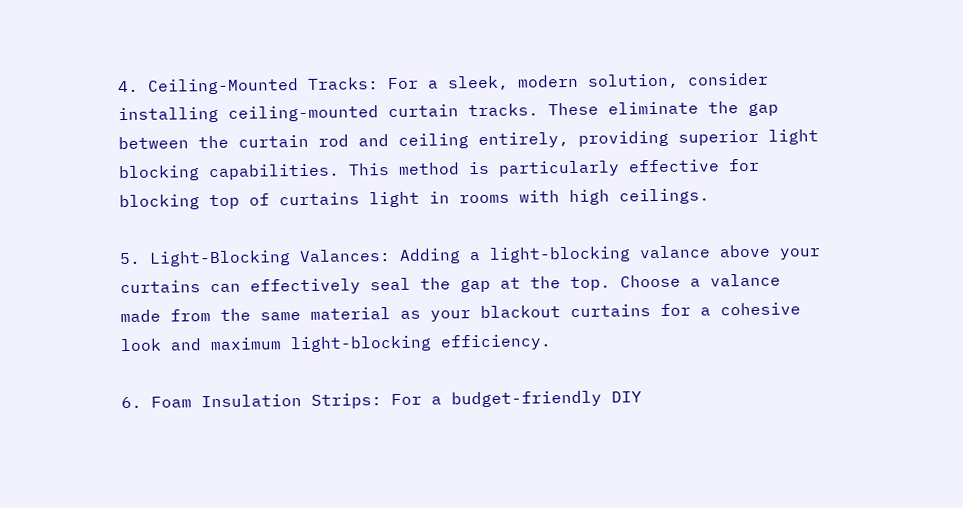4. Ceiling-Mounted Tracks: For a sleek, modern solution, consider installing ceiling-mounted curtain tracks. These eliminate the gap between the curtain rod and ceiling entirely, providing superior light blocking capabilities. This method is particularly effective for blocking top of curtains light in rooms with high ceilings.

5. Light-Blocking Valances: Adding a light-blocking valance above your curtains can effectively seal the gap at the top. Choose a valance made from the same material as your blackout curtains for a cohesive look and maximum light-blocking efficiency.

6. Foam Insulation Strips: For a budget-friendly DIY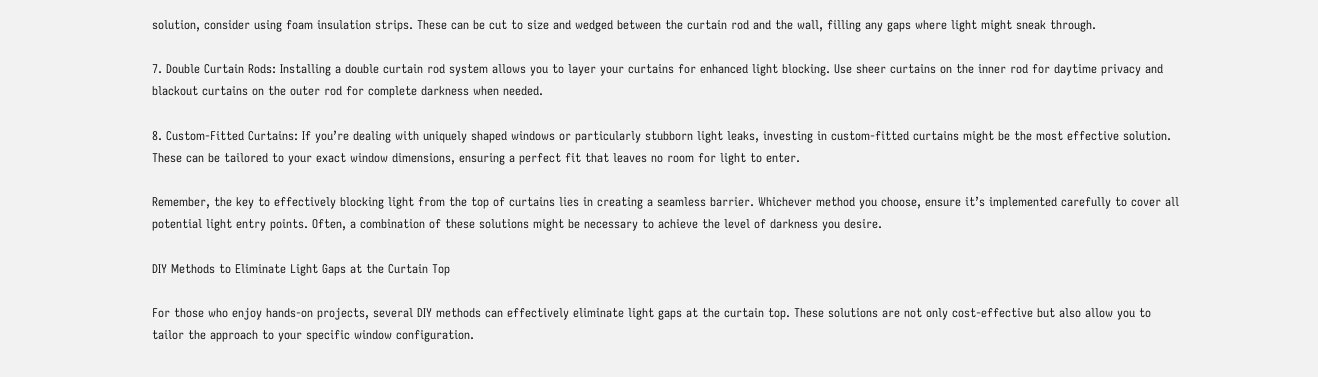solution, consider using foam insulation strips. These can be cut to size and wedged between the curtain rod and the wall, filling any gaps where light might sneak through.

7. Double Curtain Rods: Installing a double curtain rod system allows you to layer your curtains for enhanced light blocking. Use sheer curtains on the inner rod for daytime privacy and blackout curtains on the outer rod for complete darkness when needed.

8. Custom-Fitted Curtains: If you’re dealing with uniquely shaped windows or particularly stubborn light leaks, investing in custom-fitted curtains might be the most effective solution. These can be tailored to your exact window dimensions, ensuring a perfect fit that leaves no room for light to enter.

Remember, the key to effectively blocking light from the top of curtains lies in creating a seamless barrier. Whichever method you choose, ensure it’s implemented carefully to cover all potential light entry points. Often, a combination of these solutions might be necessary to achieve the level of darkness you desire.

DIY Methods to Eliminate Light Gaps at the Curtain Top

For those who enjoy hands-on projects, several DIY methods can effectively eliminate light gaps at the curtain top. These solutions are not only cost-effective but also allow you to tailor the approach to your specific window configuration.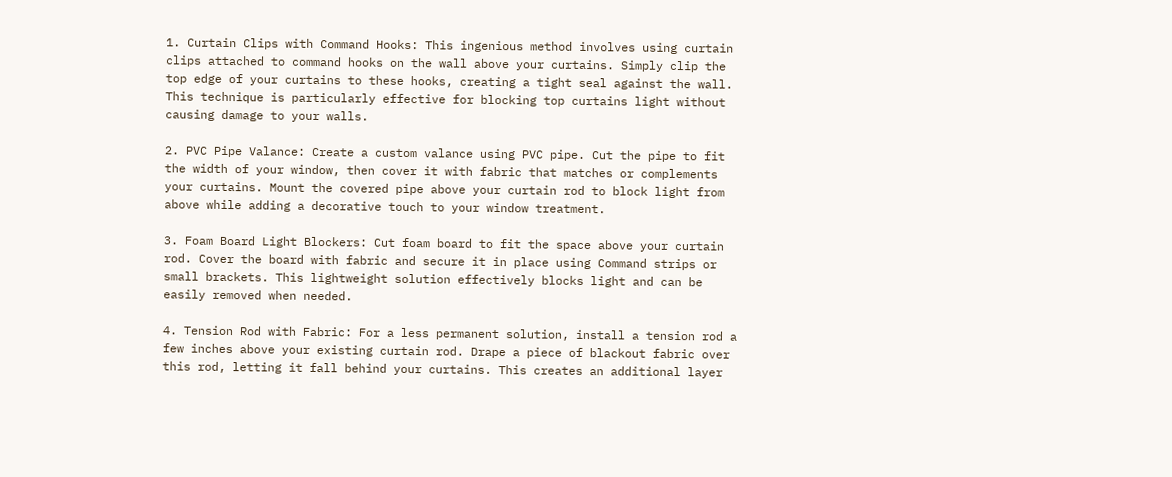1. Curtain Clips with Command Hooks: This ingenious method involves using curtain clips attached to command hooks on the wall above your curtains. Simply clip the top edge of your curtains to these hooks, creating a tight seal against the wall. This technique is particularly effective for blocking top curtains light without causing damage to your walls.

2. PVC Pipe Valance: Create a custom valance using PVC pipe. Cut the pipe to fit the width of your window, then cover it with fabric that matches or complements your curtains. Mount the covered pipe above your curtain rod to block light from above while adding a decorative touch to your window treatment.

3. Foam Board Light Blockers: Cut foam board to fit the space above your curtain rod. Cover the board with fabric and secure it in place using Command strips or small brackets. This lightweight solution effectively blocks light and can be easily removed when needed.

4. Tension Rod with Fabric: For a less permanent solution, install a tension rod a few inches above your existing curtain rod. Drape a piece of blackout fabric over this rod, letting it fall behind your curtains. This creates an additional layer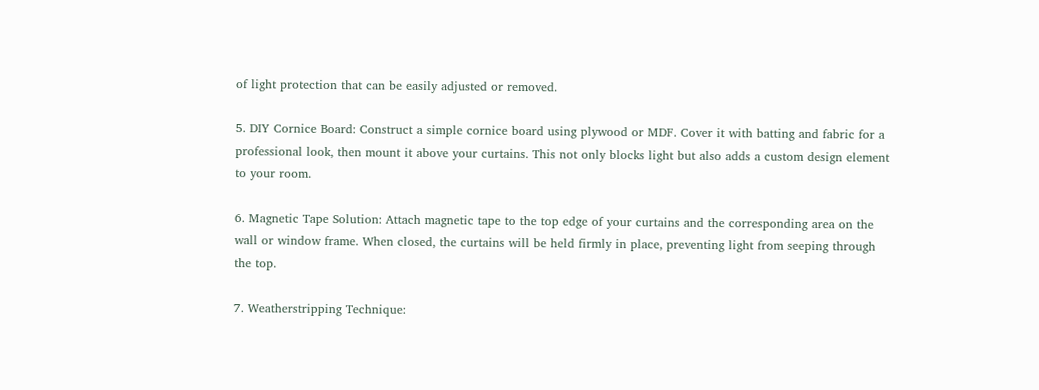of light protection that can be easily adjusted or removed.

5. DIY Cornice Board: Construct a simple cornice board using plywood or MDF. Cover it with batting and fabric for a professional look, then mount it above your curtains. This not only blocks light but also adds a custom design element to your room.

6. Magnetic Tape Solution: Attach magnetic tape to the top edge of your curtains and the corresponding area on the wall or window frame. When closed, the curtains will be held firmly in place, preventing light from seeping through the top.

7. Weatherstripping Technique: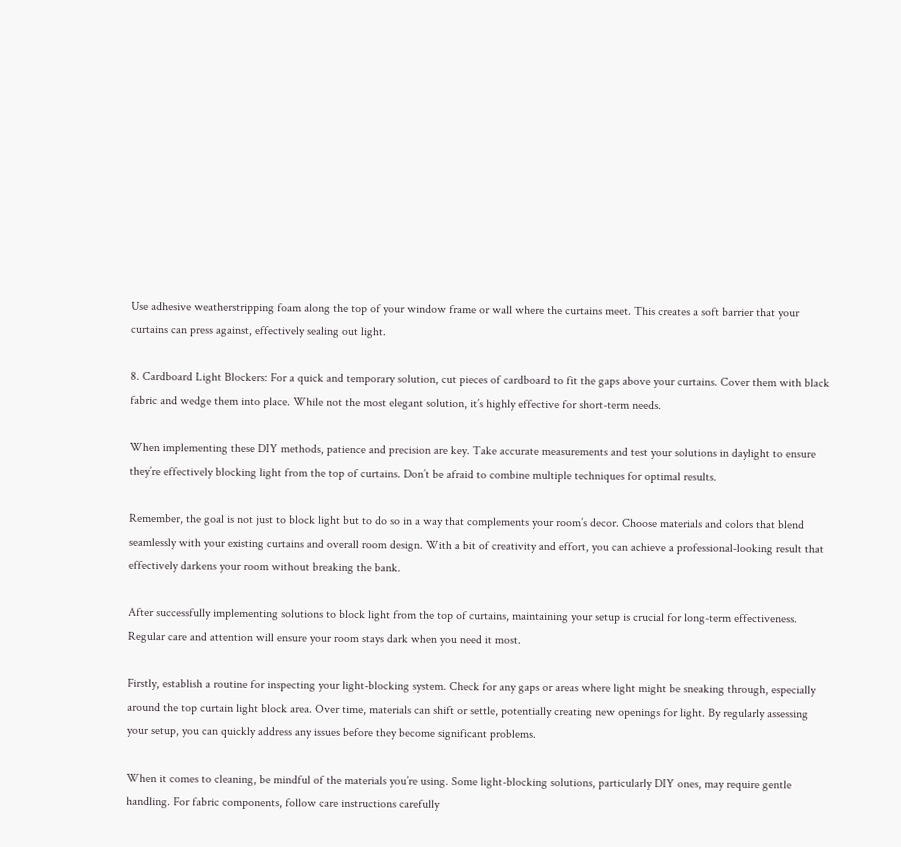Use adhesive weatherstripping foam along the top of your window frame or wall where the curtains meet. This creates a soft barrier that your curtains can press against, effectively sealing out light.

8. Cardboard Light Blockers: For a quick and temporary solution, cut pieces of cardboard to fit the gaps above your curtains. Cover them with black fabric and wedge them into place. While not the most elegant solution, it’s highly effective for short-term needs.

When implementing these DIY methods, patience and precision are key. Take accurate measurements and test your solutions in daylight to ensure they’re effectively blocking light from the top of curtains. Don’t be afraid to combine multiple techniques for optimal results.

Remember, the goal is not just to block light but to do so in a way that complements your room’s decor. Choose materials and colors that blend seamlessly with your existing curtains and overall room design. With a bit of creativity and effort, you can achieve a professional-looking result that effectively darkens your room without breaking the bank.

After successfully implementing solutions to block light from the top of curtains, maintaining your setup is crucial for long-term effectiveness. Regular care and attention will ensure your room stays dark when you need it most.

Firstly, establish a routine for inspecting your light-blocking system. Check for any gaps or areas where light might be sneaking through, especially around the top curtain light block area. Over time, materials can shift or settle, potentially creating new openings for light. By regularly assessing your setup, you can quickly address any issues before they become significant problems.

When it comes to cleaning, be mindful of the materials you’re using. Some light-blocking solutions, particularly DIY ones, may require gentle handling. For fabric components, follow care instructions carefully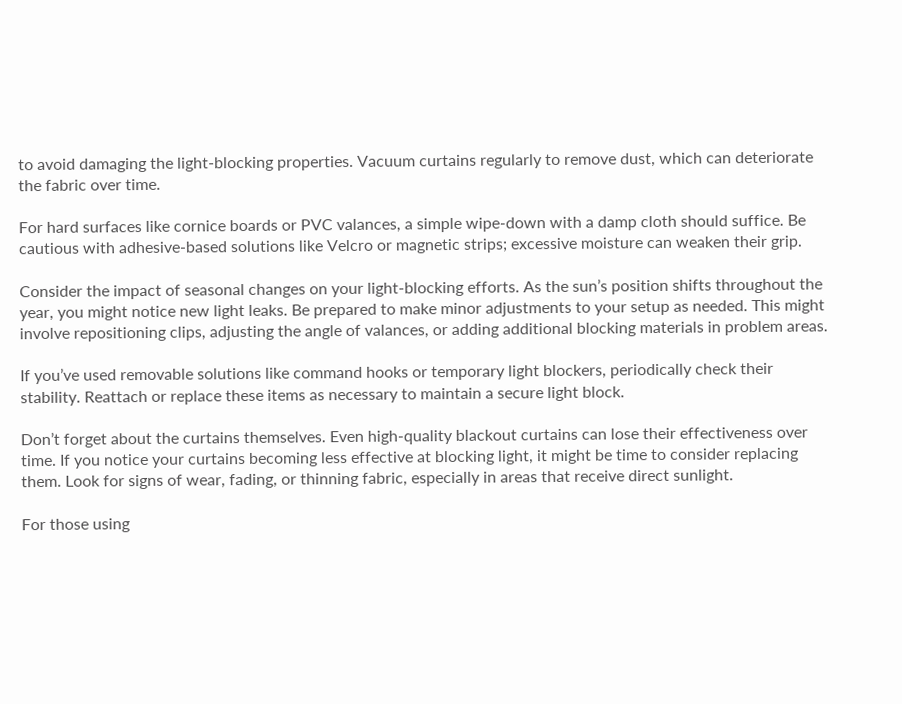to avoid damaging the light-blocking properties. Vacuum curtains regularly to remove dust, which can deteriorate the fabric over time.

For hard surfaces like cornice boards or PVC valances, a simple wipe-down with a damp cloth should suffice. Be cautious with adhesive-based solutions like Velcro or magnetic strips; excessive moisture can weaken their grip.

Consider the impact of seasonal changes on your light-blocking efforts. As the sun’s position shifts throughout the year, you might notice new light leaks. Be prepared to make minor adjustments to your setup as needed. This might involve repositioning clips, adjusting the angle of valances, or adding additional blocking materials in problem areas.

If you’ve used removable solutions like command hooks or temporary light blockers, periodically check their stability. Reattach or replace these items as necessary to maintain a secure light block.

Don’t forget about the curtains themselves. Even high-quality blackout curtains can lose their effectiveness over time. If you notice your curtains becoming less effective at blocking light, it might be time to consider replacing them. Look for signs of wear, fading, or thinning fabric, especially in areas that receive direct sunlight.

For those using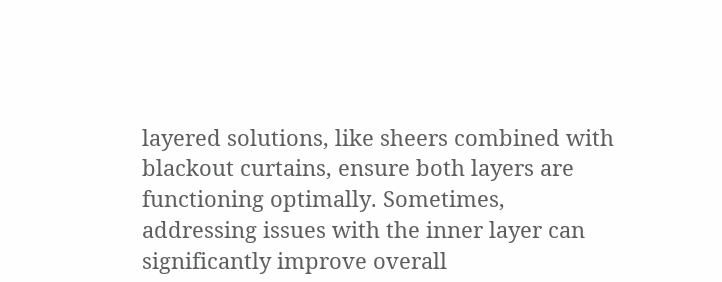layered solutions, like sheers combined with blackout curtains, ensure both layers are functioning optimally. Sometimes, addressing issues with the inner layer can significantly improve overall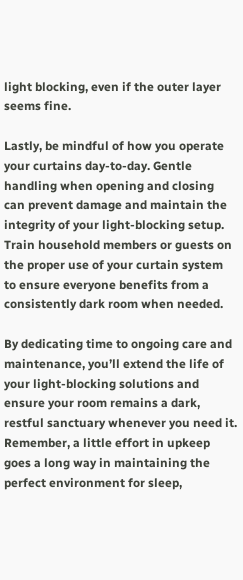light blocking, even if the outer layer seems fine.

Lastly, be mindful of how you operate your curtains day-to-day. Gentle handling when opening and closing can prevent damage and maintain the integrity of your light-blocking setup. Train household members or guests on the proper use of your curtain system to ensure everyone benefits from a consistently dark room when needed.

By dedicating time to ongoing care and maintenance, you’ll extend the life of your light-blocking solutions and ensure your room remains a dark, restful sanctuary whenever you need it. Remember, a little effort in upkeep goes a long way in maintaining the perfect environment for sleep,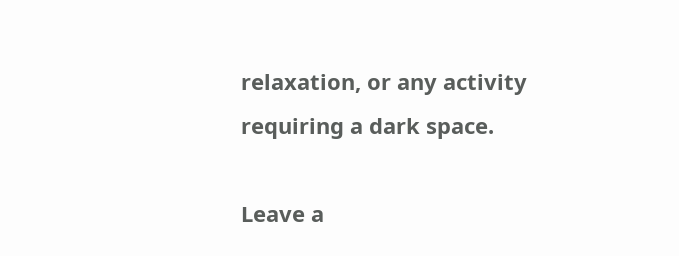relaxation, or any activity requiring a dark space.

Leave a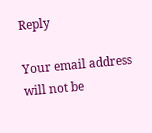Reply

Your email address will not be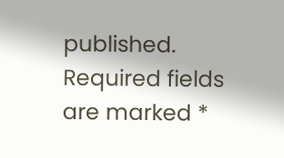published. Required fields are marked *